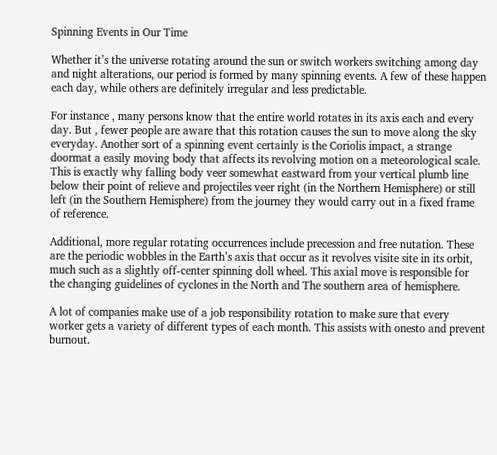Spinning Events in Our Time

Whether it’s the universe rotating around the sun or switch workers switching among day and night alterations, our period is formed by many spinning events. A few of these happen each day, while others are definitely irregular and less predictable.

For instance , many persons know that the entire world rotates in its axis each and every day. But , fewer people are aware that this rotation causes the sun to move along the sky everyday. Another sort of a spinning event certainly is the Coriolis impact, a strange doormat a easily moving body that affects its revolving motion on a meteorological scale. This is exactly why falling body veer somewhat eastward from your vertical plumb line below their point of relieve and projectiles veer right (in the Northern Hemisphere) or still left (in the Southern Hemisphere) from the journey they would carry out in a fixed frame of reference.

Additional, more regular rotating occurrences include precession and free nutation. These are the periodic wobbles in the Earth’s axis that occur as it revolves visite site in its orbit, much such as a slightly off-center spinning doll wheel. This axial move is responsible for the changing guidelines of cyclones in the North and The southern area of hemisphere.

A lot of companies make use of a job responsibility rotation to make sure that every worker gets a variety of different types of each month. This assists with onesto and prevent burnout.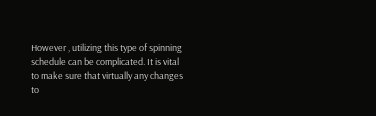However , utilizing this type of spinning schedule can be complicated. It is vital to make sure that virtually any changes to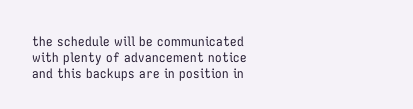the schedule will be communicated with plenty of advancement notice and this backups are in position in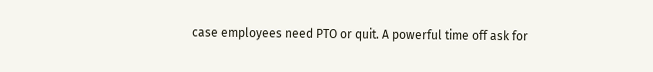case employees need PTO or quit. A powerful time off ask for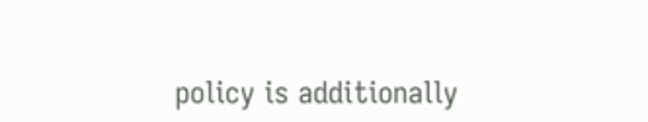policy is additionally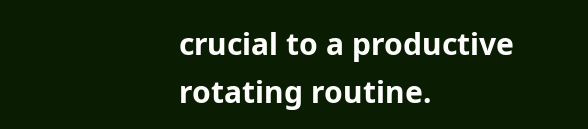crucial to a productive rotating routine.